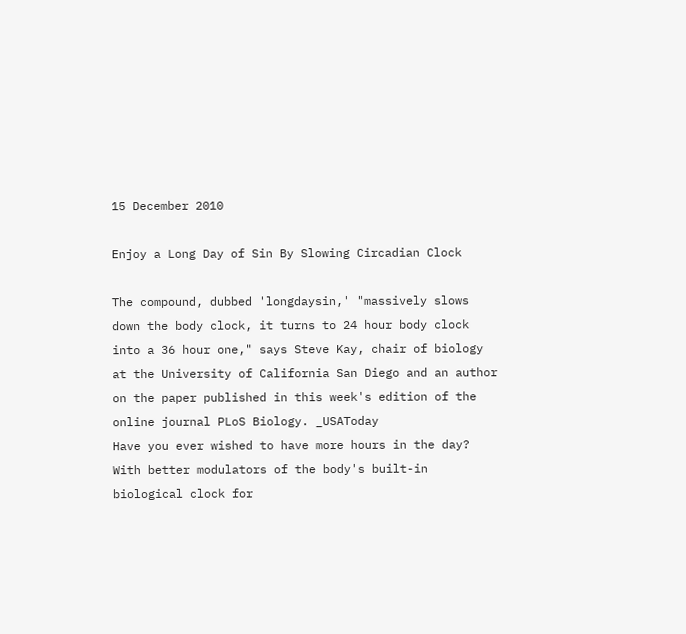15 December 2010

Enjoy a Long Day of Sin By Slowing Circadian Clock

The compound, dubbed 'longdaysin,' "massively slows down the body clock, it turns to 24 hour body clock into a 36 hour one," says Steve Kay, chair of biology at the University of California San Diego and an author on the paper published in this week's edition of the online journal PLoS Biology. _USAToday
Have you ever wished to have more hours in the day? With better modulators of the body's built-in biological clock for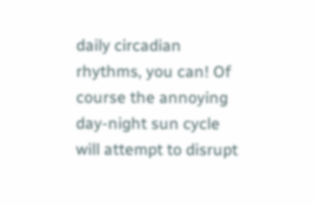daily circadian rhythms, you can! Of course the annoying day-night sun cycle will attempt to disrupt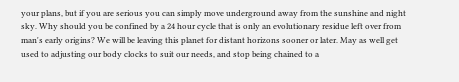your plans, but if you are serious you can simply move underground away from the sunshine and night sky. Why should you be confined by a 24 hour cycle that is only an evolutionary residue left over from man's early origins? We will be leaving this planet for distant horizons sooner or later. May as well get used to adjusting our body clocks to suit our needs, and stop being chained to a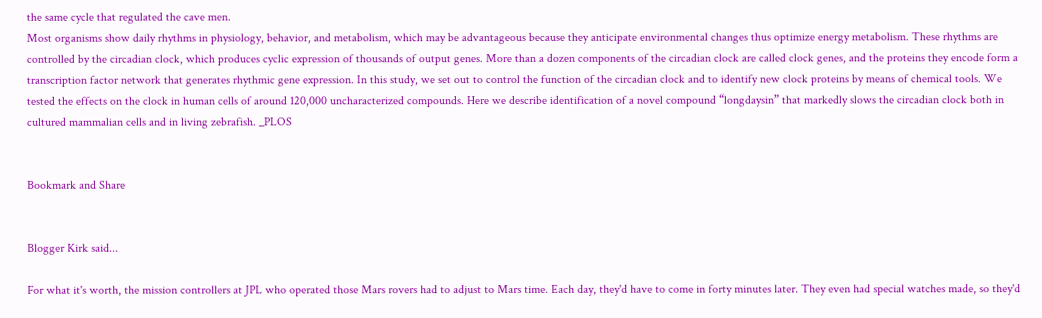the same cycle that regulated the cave men.
Most organisms show daily rhythms in physiology, behavior, and metabolism, which may be advantageous because they anticipate environmental changes thus optimize energy metabolism. These rhythms are controlled by the circadian clock, which produces cyclic expression of thousands of output genes. More than a dozen components of the circadian clock are called clock genes, and the proteins they encode form a transcription factor network that generates rhythmic gene expression. In this study, we set out to control the function of the circadian clock and to identify new clock proteins by means of chemical tools. We tested the effects on the clock in human cells of around 120,000 uncharacterized compounds. Here we describe identification of a novel compound “longdaysin” that markedly slows the circadian clock both in cultured mammalian cells and in living zebrafish. _PLOS


Bookmark and Share


Blogger Kirk said...

For what it's worth, the mission controllers at JPL who operated those Mars rovers had to adjust to Mars time. Each day, they'd have to come in forty minutes later. They even had special watches made, so they'd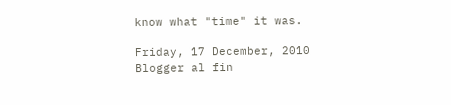know what "time" it was.

Friday, 17 December, 2010
Blogger al fin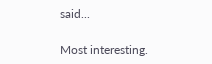said...

Most interesting.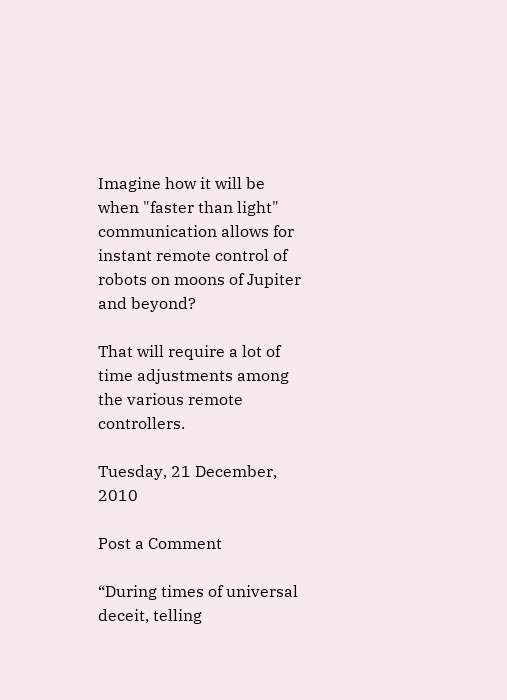Imagine how it will be when "faster than light" communication allows for instant remote control of robots on moons of Jupiter and beyond?

That will require a lot of time adjustments among the various remote controllers.

Tuesday, 21 December, 2010

Post a Comment

“During times of universal deceit, telling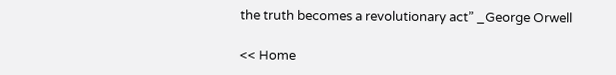the truth becomes a revolutionary act” _George Orwell

<< Home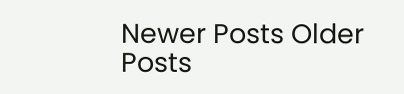Newer Posts Older Posts